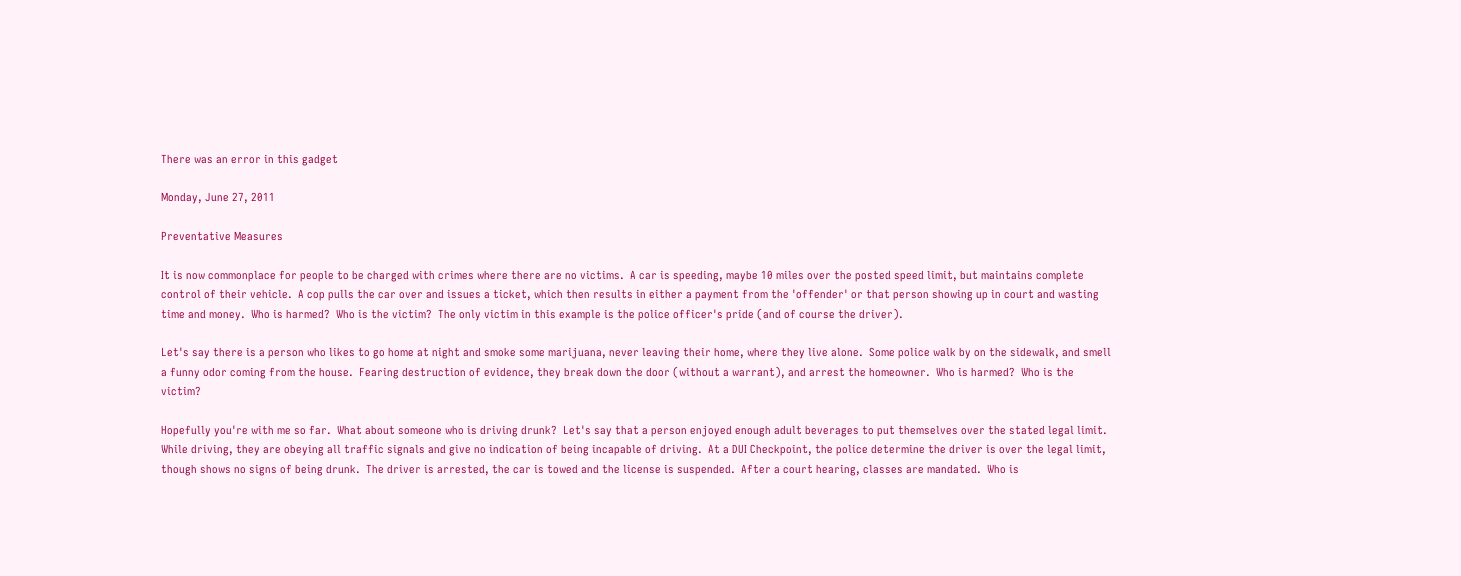There was an error in this gadget

Monday, June 27, 2011

Preventative Measures

It is now commonplace for people to be charged with crimes where there are no victims.  A car is speeding, maybe 10 miles over the posted speed limit, but maintains complete control of their vehicle.  A cop pulls the car over and issues a ticket, which then results in either a payment from the 'offender' or that person showing up in court and wasting time and money.  Who is harmed?  Who is the victim?  The only victim in this example is the police officer's pride (and of course the driver).

Let's say there is a person who likes to go home at night and smoke some marijuana, never leaving their home, where they live alone.  Some police walk by on the sidewalk, and smell a funny odor coming from the house.  Fearing destruction of evidence, they break down the door (without a warrant), and arrest the homeowner.  Who is harmed?  Who is the victim?

Hopefully you're with me so far.  What about someone who is driving drunk?  Let's say that a person enjoyed enough adult beverages to put themselves over the stated legal limit.  While driving, they are obeying all traffic signals and give no indication of being incapable of driving.  At a DUI Checkpoint, the police determine the driver is over the legal limit, though shows no signs of being drunk.  The driver is arrested, the car is towed and the license is suspended.  After a court hearing, classes are mandated.  Who is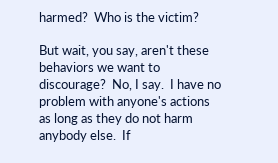harmed?  Who is the victim?

But wait, you say, aren't these behaviors we want to discourage?  No, I say.  I have no problem with anyone's actions as long as they do not harm anybody else.  If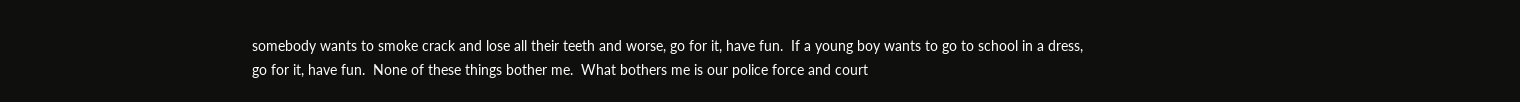somebody wants to smoke crack and lose all their teeth and worse, go for it, have fun.  If a young boy wants to go to school in a dress, go for it, have fun.  None of these things bother me.  What bothers me is our police force and court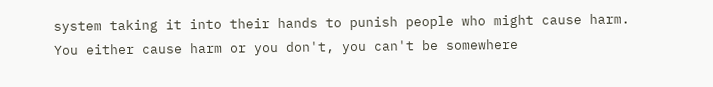system taking it into their hands to punish people who might cause harm.  You either cause harm or you don't, you can't be somewhere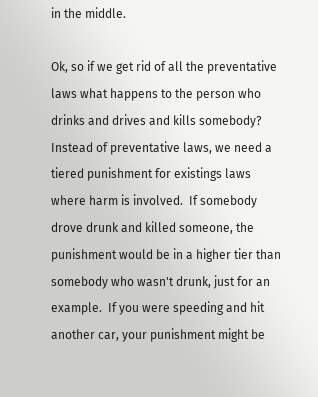in the middle.

Ok, so if we get rid of all the preventative laws what happens to the person who drinks and drives and kills somebody?  Instead of preventative laws, we need a tiered punishment for existings laws where harm is involved.  If somebody drove drunk and killed someone, the punishment would be in a higher tier than somebody who wasn't drunk, just for an example.  If you were speeding and hit another car, your punishment might be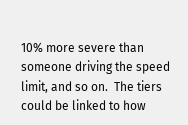10% more severe than someone driving the speed limit, and so on.  The tiers could be linked to how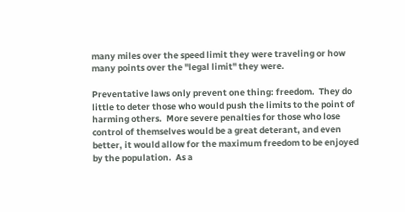many miles over the speed limit they were traveling or how many points over the "legal limit" they were.

Preventative laws only prevent one thing: freedom.  They do little to deter those who would push the limits to the point of harming others.  More severe penalties for those who lose control of themselves would be a great deterant, and even better, it would allow for the maximum freedom to be enjoyed by the population.  As a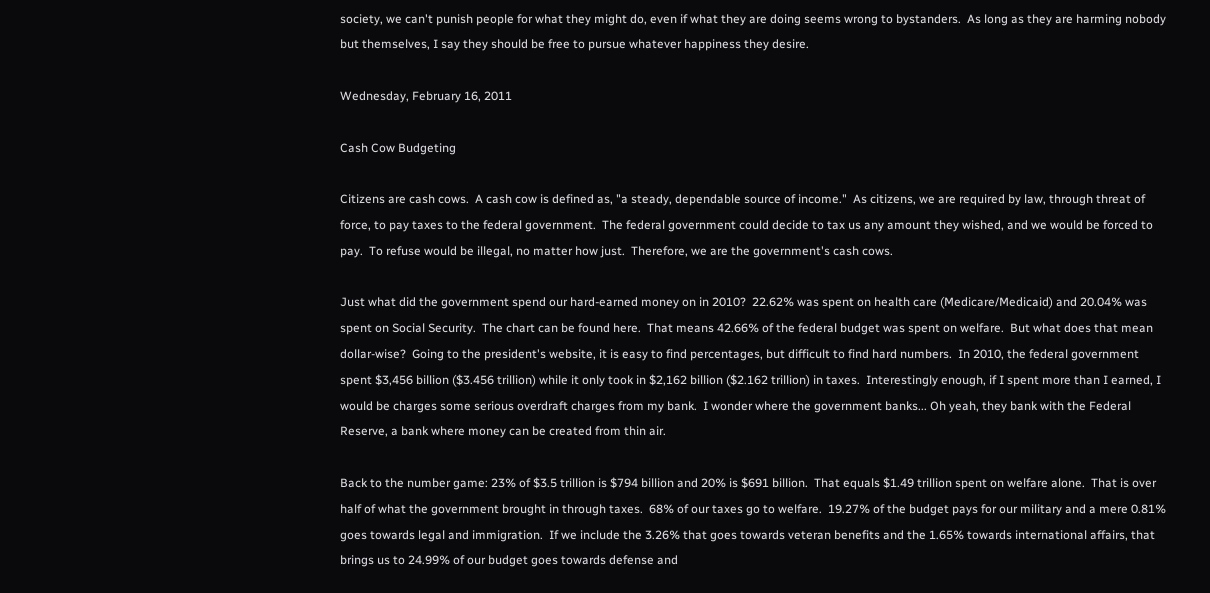society, we can't punish people for what they might do, even if what they are doing seems wrong to bystanders.  As long as they are harming nobody but themselves, I say they should be free to pursue whatever happiness they desire.

Wednesday, February 16, 2011

Cash Cow Budgeting

Citizens are cash cows.  A cash cow is defined as, "a steady, dependable source of income."  As citizens, we are required by law, through threat of force, to pay taxes to the federal government.  The federal government could decide to tax us any amount they wished, and we would be forced to pay.  To refuse would be illegal, no matter how just.  Therefore, we are the government's cash cows.

Just what did the government spend our hard-earned money on in 2010?  22.62% was spent on health care (Medicare/Medicaid) and 20.04% was spent on Social Security.  The chart can be found here.  That means 42.66% of the federal budget was spent on welfare.  But what does that mean dollar-wise?  Going to the president's website, it is easy to find percentages, but difficult to find hard numbers.  In 2010, the federal government spent $3,456 billion ($3.456 trillion) while it only took in $2,162 billion ($2.162 trillion) in taxes.  Interestingly enough, if I spent more than I earned, I would be charges some serious overdraft charges from my bank.  I wonder where the government banks... Oh yeah, they bank with the Federal Reserve, a bank where money can be created from thin air.

Back to the number game: 23% of $3.5 trillion is $794 billion and 20% is $691 billion.  That equals $1.49 trillion spent on welfare alone.  That is over half of what the government brought in through taxes.  68% of our taxes go to welfare.  19.27% of the budget pays for our military and a mere 0.81% goes towards legal and immigration.  If we include the 3.26% that goes towards veteran benefits and the 1.65% towards international affairs, that brings us to 24.99% of our budget goes towards defense and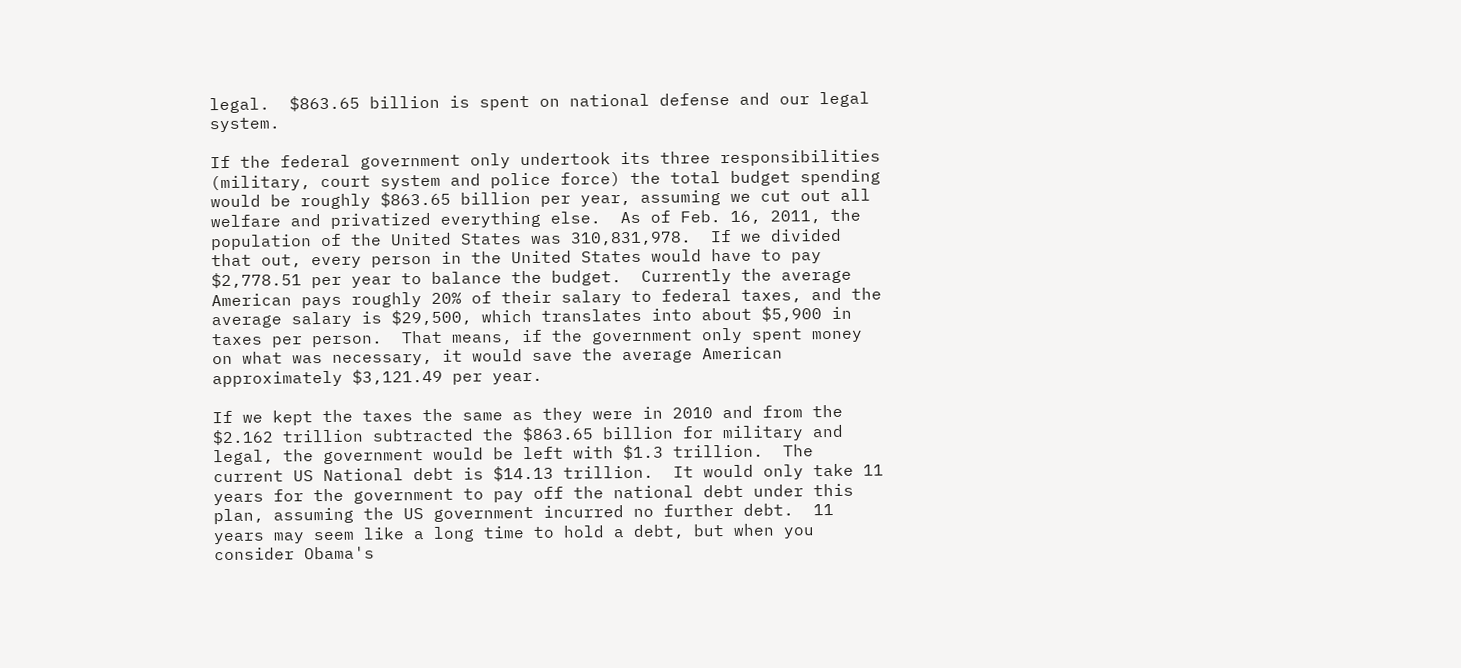legal.  $863.65 billion is spent on national defense and our legal system.

If the federal government only undertook its three responsibilities (military, court system and police force) the total budget spending would be roughly $863.65 billion per year, assuming we cut out all welfare and privatized everything else.  As of Feb. 16, 2011, the population of the United States was 310,831,978.  If we divided that out, every person in the United States would have to pay $2,778.51 per year to balance the budget.  Currently the average American pays roughly 20% of their salary to federal taxes, and the average salary is $29,500, which translates into about $5,900 in taxes per person.  That means, if the government only spent money on what was necessary, it would save the average American approximately $3,121.49 per year.

If we kept the taxes the same as they were in 2010 and from the $2.162 trillion subtracted the $863.65 billion for military and legal, the government would be left with $1.3 trillion.  The current US National debt is $14.13 trillion.  It would only take 11 years for the government to pay off the national debt under this plan, assuming the US government incurred no further debt.  11 years may seem like a long time to hold a debt, but when you consider Obama's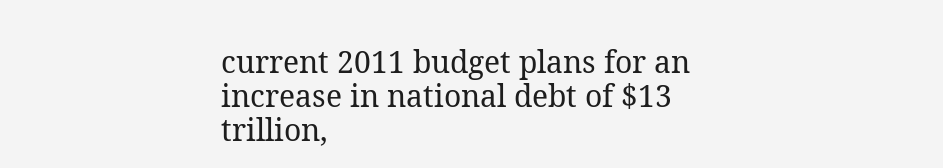current 2011 budget plans for an increase in national debt of $13 trillion,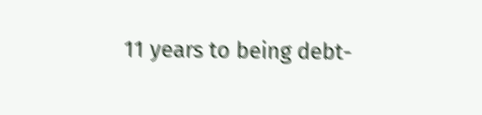11 years to being debt-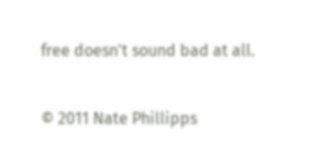free doesn't sound bad at all.

© 2011 Nate Phillipps